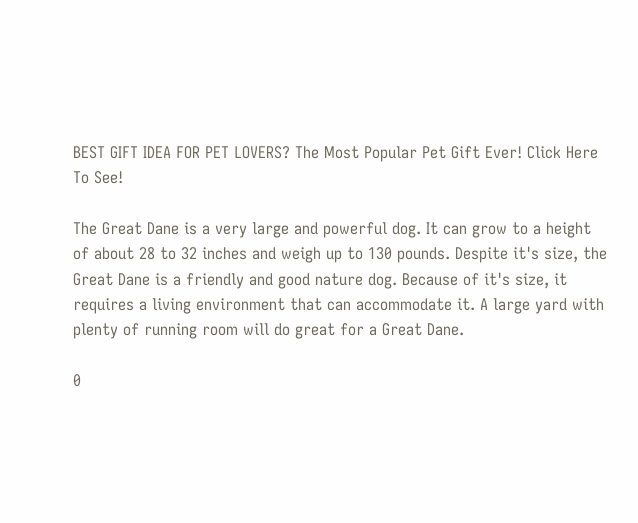BEST GIFT IDEA FOR PET LOVERS? The Most Popular Pet Gift Ever! Click Here To See!

The Great Dane is a very large and powerful dog. It can grow to a height of about 28 to 32 inches and weigh up to 130 pounds. Despite it's size, the Great Dane is a friendly and good nature dog. Because of it's size, it requires a living environment that can accommodate it. A large yard with plenty of running room will do great for a Great Dane.

0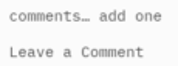comments… add one

Leave a Comment